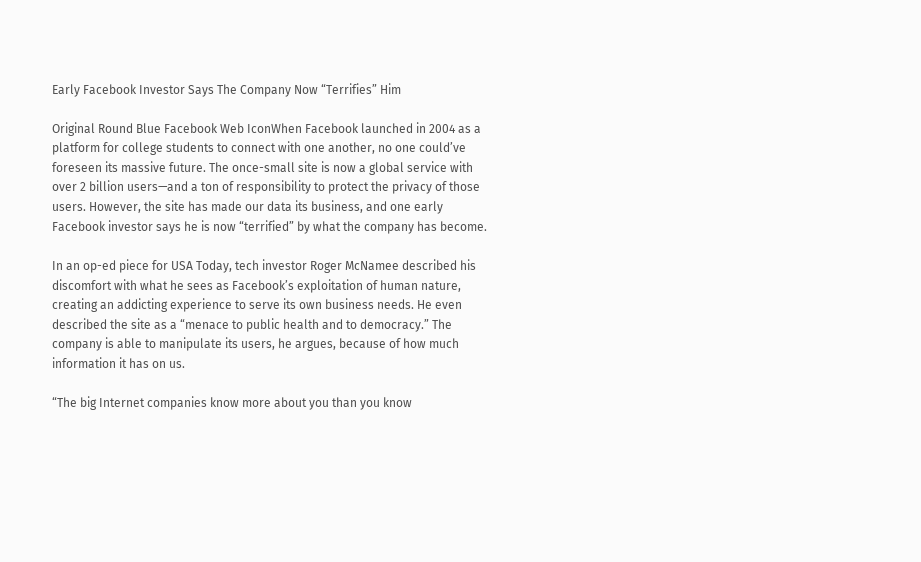Early Facebook Investor Says The Company Now “Terrifies” Him

Original Round Blue Facebook Web IconWhen Facebook launched in 2004 as a platform for college students to connect with one another, no one could’ve foreseen its massive future. The once-small site is now a global service with over 2 billion users—and a ton of responsibility to protect the privacy of those users. However, the site has made our data its business, and one early Facebook investor says he is now “terrified” by what the company has become.

In an op-ed piece for USA Today, tech investor Roger McNamee described his discomfort with what he sees as Facebook’s exploitation of human nature, creating an addicting experience to serve its own business needs. He even described the site as a “menace to public health and to democracy.” The company is able to manipulate its users, he argues, because of how much information it has on us.

“The big Internet companies know more about you than you know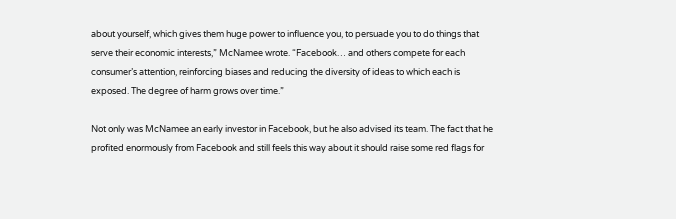about yourself, which gives them huge power to influence you, to persuade you to do things that serve their economic interests,” McNamee wrote. “Facebook… and others compete for each consumer’s attention, reinforcing biases and reducing the diversity of ideas to which each is exposed. The degree of harm grows over time.”

Not only was McNamee an early investor in Facebook, but he also advised its team. The fact that he profited enormously from Facebook and still feels this way about it should raise some red flags for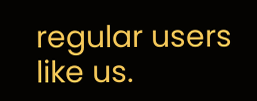regular users like us.